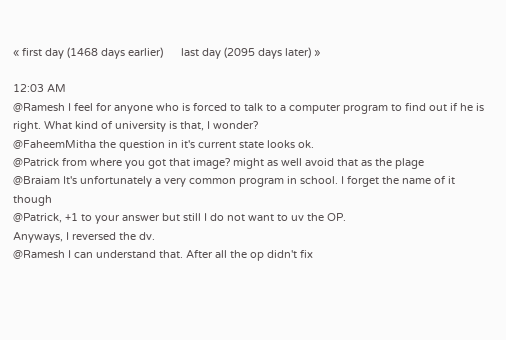« first day (1468 days earlier)      last day (2095 days later) »

12:03 AM
@Ramesh I feel for anyone who is forced to talk to a computer program to find out if he is right. What kind of university is that, I wonder?
@FaheemMitha the question in it's current state looks ok.
@Patrick from where you got that image? might as well avoid that as the plage
@Braiam It's unfortunately a very common program in school. I forget the name of it though
@Patrick, +1 to your answer but still I do not want to uv the OP.
Anyways, I reversed the dv.
@Ramesh I can understand that. After all the op didn't fix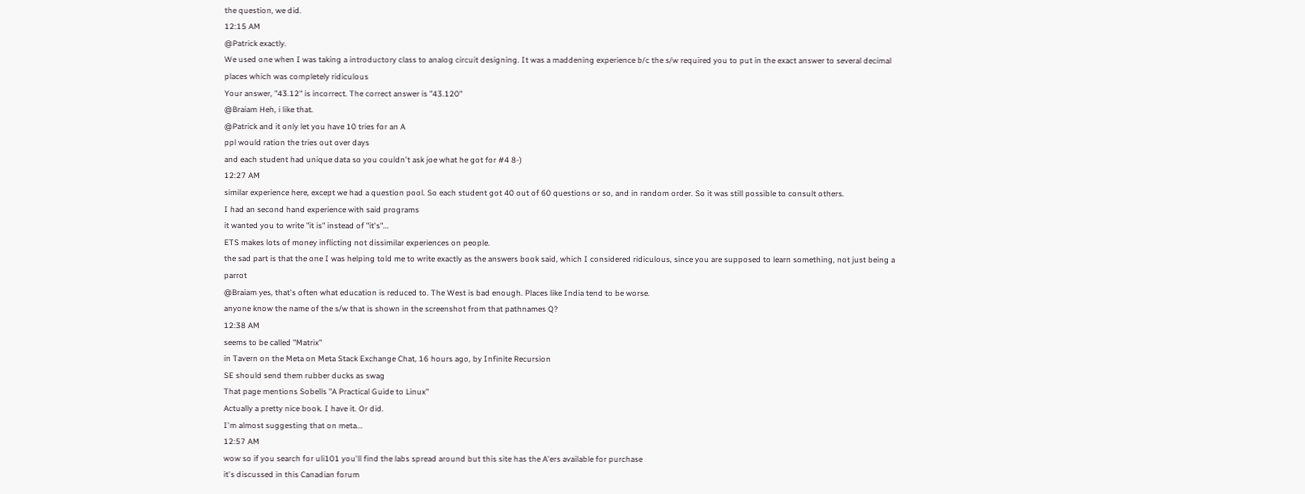the question, we did.
12:15 AM
@Patrick exactly.
We used one when I was taking a introductory class to analog circuit designing. It was a maddening experience b/c the s/w required you to put in the exact answer to several decimal places which was completely ridiculous
Your answer, "43.12" is incorrect. The correct answer is "43.120"
@Braiam Heh, i like that.
@Patrick and it only let you have 10 tries for an A
ppl would ration the tries out over days
and each student had unique data so you couldn't ask joe what he got for #4 8-)
12:27 AM
similar experience here, except we had a question pool. So each student got 40 out of 60 questions or so, and in random order. So it was still possible to consult others.
I had an second hand experience with said programs
it wanted you to write "it is" instead of "it's"...
ETS makes lots of money inflicting not dissimilar experiences on people.
the sad part is that the one I was helping told me to write exactly as the answers book said, which I considered ridiculous, since you are supposed to learn something, not just being a parrot
@Braiam yes, that's often what education is reduced to. The West is bad enough. Places like India tend to be worse.
anyone know the name of the s/w that is shown in the screenshot from that pathnames Q?
12:38 AM
seems to be called "Matrix"
in Tavern on the Meta on Meta Stack Exchange Chat, 16 hours ago, by Infinite Recursion
SE should send them rubber ducks as swag
That page mentions Sobells "A Practical Guide to Linux"
Actually a pretty nice book. I have it. Or did.
I'm almost suggesting that on meta...
12:57 AM
wow so if you search for uli101 you'll find the labs spread around but this site has the A'ers available for purchase
it's discussed in this Canadian forum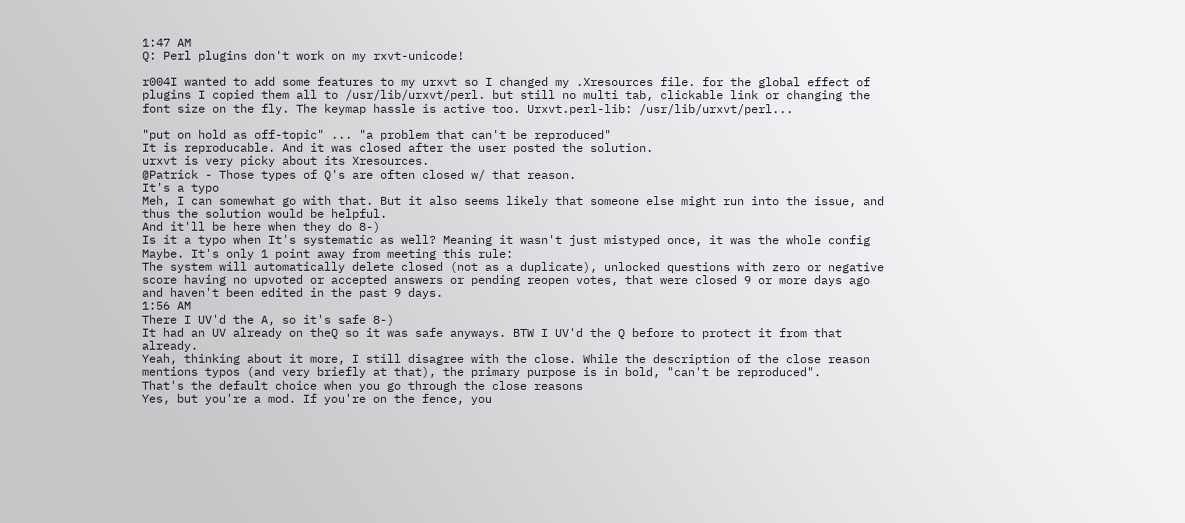1:47 AM
Q: Perl plugins don't work on my rxvt-unicode!

r004I wanted to add some features to my urxvt so I changed my .Xresources file. for the global effect of plugins I copied them all to /usr/lib/urxvt/perl. but still no multi tab, clickable link or changing the font size on the fly. The keymap hassle is active too. Urxvt.perl-lib: /usr/lib/urxvt/perl...

"put on hold as off-topic" ... "a problem that can't be reproduced"
It is reproducable. And it was closed after the user posted the solution.
urxvt is very picky about its Xresources.
@Patrick - Those types of Q's are often closed w/ that reason.
It's a typo
Meh, I can somewhat go with that. But it also seems likely that someone else might run into the issue, and thus the solution would be helpful.
And it'll be here when they do 8-)
Is it a typo when It's systematic as well? Meaning it wasn't just mistyped once, it was the whole config
Maybe. It's only 1 point away from meeting this rule:
The system will automatically delete closed (not as a duplicate), unlocked questions with zero or negative score having no upvoted or accepted answers or pending reopen votes, that were closed 9 or more days ago and haven't been edited in the past 9 days.
1:56 AM
There I UV'd the A, so it's safe 8-)
It had an UV already on theQ so it was safe anyways. BTW I UV'd the Q before to protect it from that already.
Yeah, thinking about it more, I still disagree with the close. While the description of the close reason mentions typos (and very briefly at that), the primary purpose is in bold, "can't be reproduced".
That's the default choice when you go through the close reasons
Yes, but you're a mod. If you're on the fence, you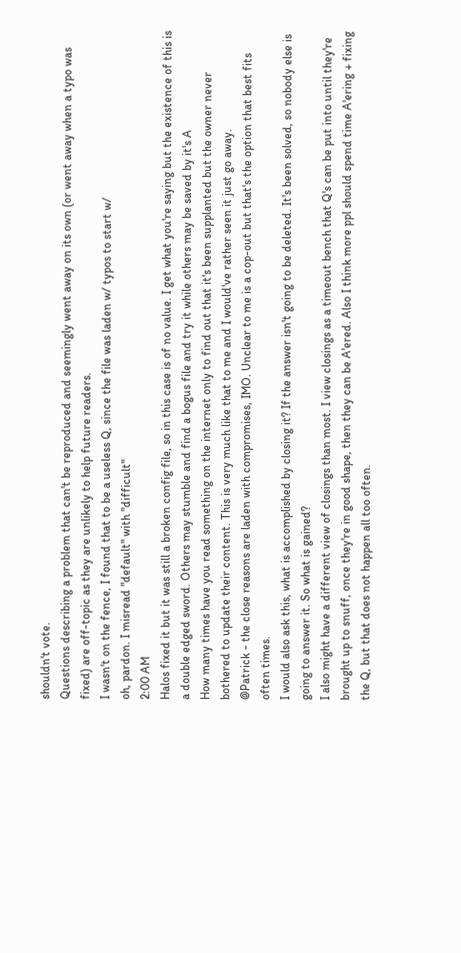shouldn't vote.
Questions describing a problem that can't be reproduced and seemingly went away on its own (or went away when a typo was fixed) are off-topic as they are unlikely to help future readers.
I wasn't on the fence, I found that to be a useless Q, since the file was laden w/ typos to start w/
oh, pardon. I misread "default" with "difficult"
2:00 AM
Halos fixed it but it was still a broken config file, so in this case is of no value. I get what you're saying but the existence of this is a double edged sword. Others may stumble and find a bogus file and try it while others may be saved by it's A
How many times have you read something on the internet only to find out that it's been supplanted but the owner never bothered to update their content. This is very much like that to me and I would've rather seen it just go away.
@Patrick - the close reasons are laden with compromises, IMO. Unclear to me is a cop-out but that's the option that best fits often times.
I would also ask this, what is accomplished by closing it? If the answer isn't going to be deleted. It's been solved, so nobody else is going to answer it. So what is gained?
I also might have a different view of closings than most. I view closings as a timeout bench that Q's can be put into until they're brought up to snuff, once they're in good shape, then they can be A'ered. Also I think more ppl should spend time A'ering + fixing the Q, but that does not happen all too often.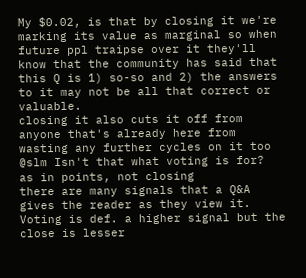My $0.02, is that by closing it we're marking its value as marginal so when future ppl traipse over it they'll know that the community has said that this Q is 1) so-so and 2) the answers to it may not be all that correct or valuable.
closing it also cuts it off from anyone that's already here from wasting any further cycles on it too
@slm Isn't that what voting is for?
as in points, not closing
there are many signals that a Q&A gives the reader as they view it. Voting is def. a higher signal but the close is lesser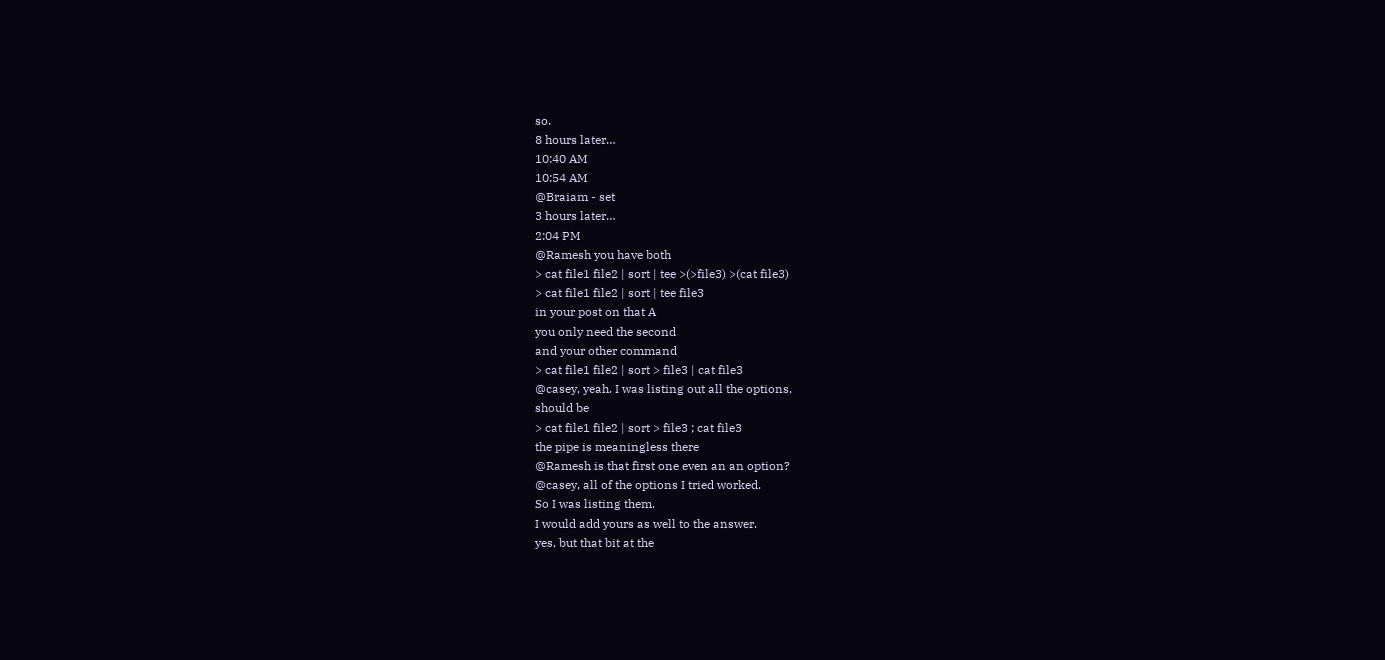so.
8 hours later…
10:40 AM
10:54 AM
@Braiam - set
3 hours later…
2:04 PM
@Ramesh you have both
> cat file1 file2 | sort | tee >(>file3) >(cat file3)
> cat file1 file2 | sort | tee file3
in your post on that A
you only need the second
and your other command
> cat file1 file2 | sort > file3 | cat file3
@casey, yeah. I was listing out all the options.
should be
> cat file1 file2 | sort > file3 ; cat file3
the pipe is meaningless there
@Ramesh is that first one even an an option?
@casey, all of the options I tried worked.
So I was listing them.
I would add yours as well to the answer.
yes, but that bit at the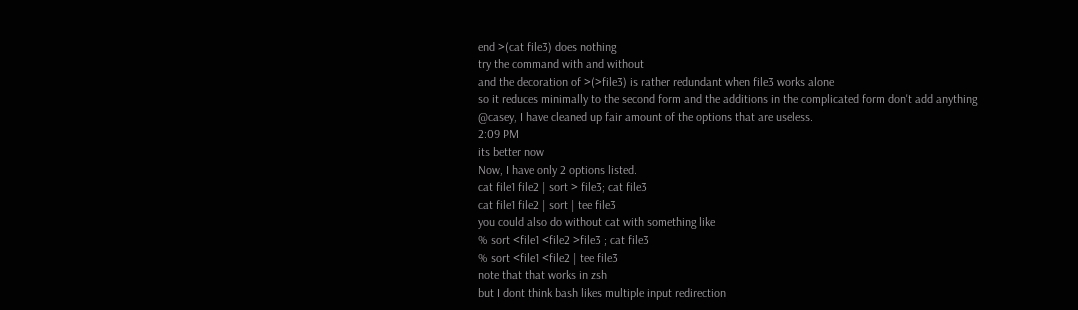end >(cat file3) does nothing
try the command with and without
and the decoration of >(>file3) is rather redundant when file3 works alone
so it reduces minimally to the second form and the additions in the complicated form don't add anything
@casey, I have cleaned up fair amount of the options that are useless.
2:09 PM
its better now
Now, I have only 2 options listed.
cat file1 file2 | sort > file3; cat file3
cat file1 file2 | sort | tee file3
you could also do without cat with something like
% sort <file1 <file2 >file3 ; cat file3
% sort <file1 <file2 | tee file3
note that that works in zsh
but I dont think bash likes multiple input redirection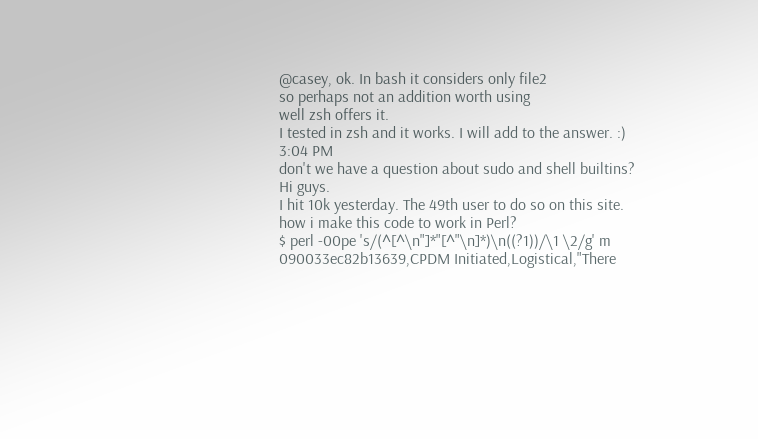@casey, ok. In bash it considers only file2
so perhaps not an addition worth using
well zsh offers it.
I tested in zsh and it works. I will add to the answer. :)
3:04 PM
don't we have a question about sudo and shell builtins?
Hi guys.
I hit 10k yesterday. The 49th user to do so on this site.
how i make this code to work in Perl?
$ perl -00pe 's/(^[^\n"]*"[^"\n]*)\n((?1))/\1 \2/g' m
090033ec82b13639,CPDM Initiated,Logistical,"There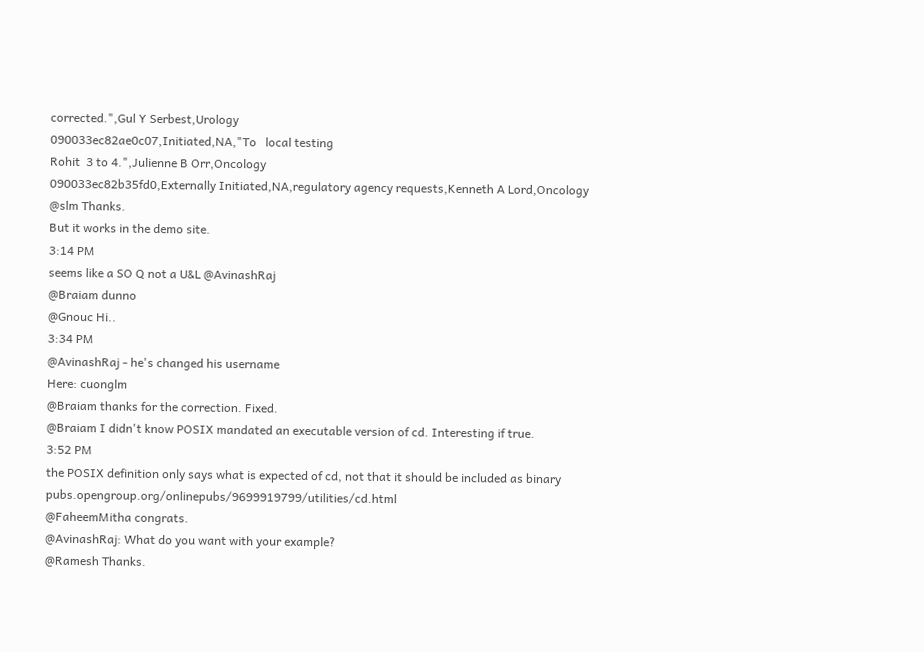corrected.",Gul Y Serbest,Urology
090033ec82ae0c07,Initiated,NA,"To   local testing
Rohit  3 to 4.",Julienne B Orr,Oncology
090033ec82b35fd0,Externally Initiated,NA,regulatory agency requests,Kenneth A Lord,Oncology
@slm Thanks.
But it works in the demo site.
3:14 PM
seems like a SO Q not a U&L @AvinashRaj
@Braiam dunno
@Gnouc Hi..
3:34 PM
@AvinashRaj - he's changed his username
Here: cuonglm
@Braiam thanks for the correction. Fixed.
@Braiam I didn't know POSIX mandated an executable version of cd. Interesting if true.
3:52 PM
the POSIX definition only says what is expected of cd, not that it should be included as binary pubs.opengroup.org/onlinepubs/9699919799/utilities/cd.html
@FaheemMitha congrats.
@AvinashRaj: What do you want with your example?
@Ramesh Thanks.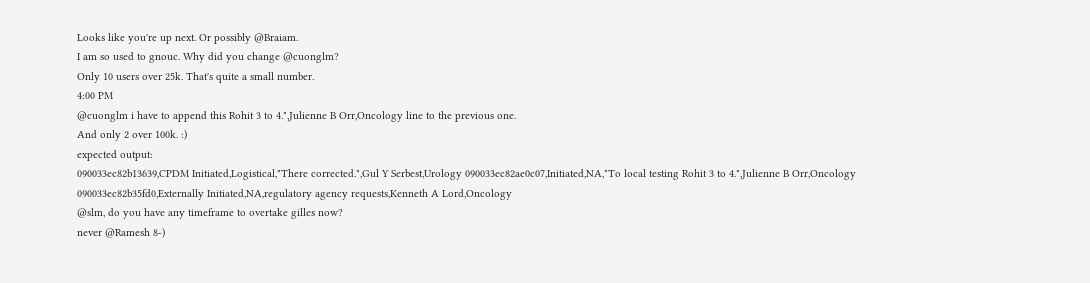Looks like you're up next. Or possibly @Braiam.
I am so used to gnouc. Why did you change @cuonglm?
Only 10 users over 25k. That's quite a small number.
4:00 PM
@cuonglm i have to append this Rohit 3 to 4.",Julienne B Orr,Oncology line to the previous one.
And only 2 over 100k. :)
expected output:
090033ec82b13639,CPDM Initiated,Logistical,"There corrected.",Gul Y Serbest,Urology 090033ec82ae0c07,Initiated,NA,"To local testing Rohit 3 to 4.",Julienne B Orr,Oncology
090033ec82b35fd0,Externally Initiated,NA,regulatory agency requests,Kenneth A Lord,Oncology
@slm, do you have any timeframe to overtake gilles now?
never @Ramesh 8-)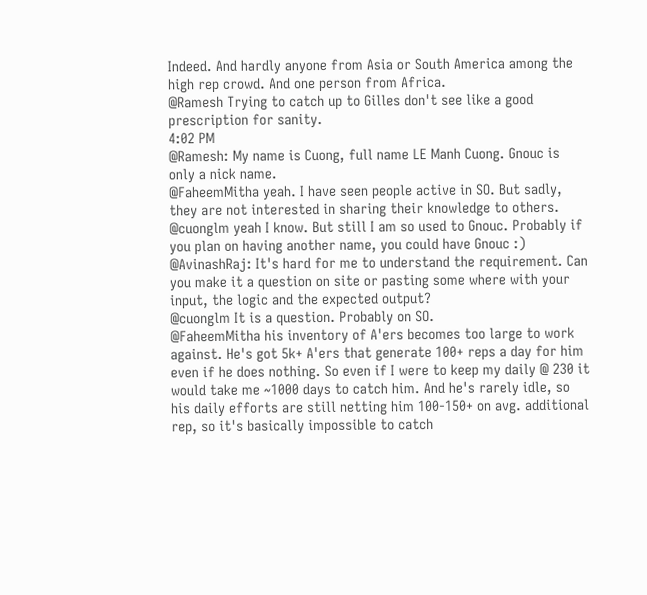Indeed. And hardly anyone from Asia or South America among the high rep crowd. And one person from Africa.
@Ramesh Trying to catch up to Gilles don't see like a good prescription for sanity.
4:02 PM
@Ramesh: My name is Cuong, full name LE Manh Cuong. Gnouc is only a nick name.
@FaheemMitha yeah. I have seen people active in SO. But sadly, they are not interested in sharing their knowledge to others.
@cuonglm yeah I know. But still I am so used to Gnouc. Probably if you plan on having another name, you could have Gnouc :)
@AvinashRaj: It's hard for me to understand the requirement. Can you make it a question on site or pasting some where with your input, the logic and the expected output?
@cuonglm It is a question. Probably on SO.
@FaheemMitha his inventory of A'ers becomes too large to work against. He's got 5k+ A'ers that generate 100+ reps a day for him even if he does nothing. So even if I were to keep my daily @ 230 it would take me ~1000 days to catch him. And he's rarely idle, so his daily efforts are still netting him 100-150+ on avg. additional rep, so it's basically impossible to catch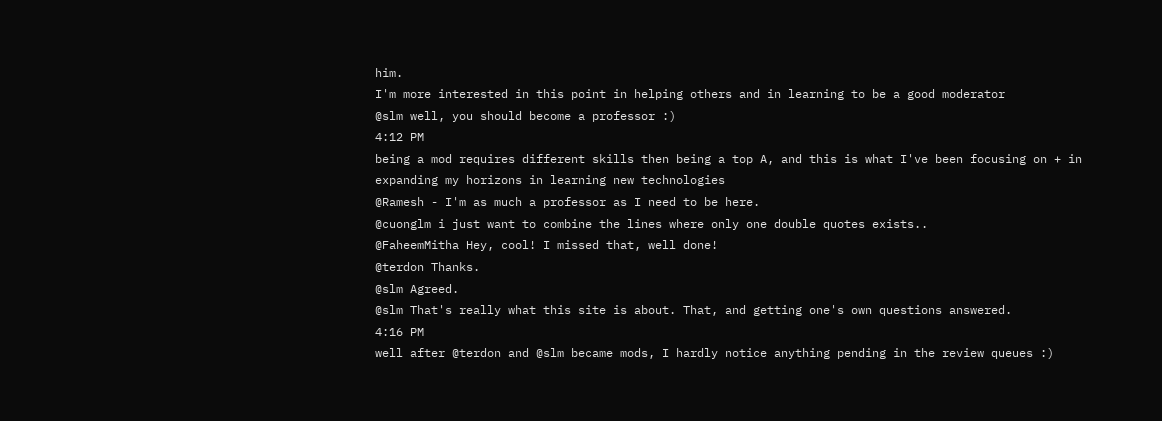him.
I'm more interested in this point in helping others and in learning to be a good moderator
@slm well, you should become a professor :)
4:12 PM
being a mod requires different skills then being a top A, and this is what I've been focusing on + in expanding my horizons in learning new technologies
@Ramesh - I'm as much a professor as I need to be here.
@cuonglm i just want to combine the lines where only one double quotes exists..
@FaheemMitha Hey, cool! I missed that, well done!
@terdon Thanks.
@slm Agreed.
@slm That's really what this site is about. That, and getting one's own questions answered.
4:16 PM
well after @terdon and @slm became mods, I hardly notice anything pending in the review queues :)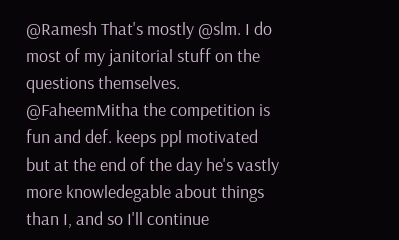@Ramesh That's mostly @slm. I do most of my janitorial stuff on the questions themselves.
@FaheemMitha the competition is fun and def. keeps ppl motivated but at the end of the day he's vastly more knowledegable about things than I, and so I'll continue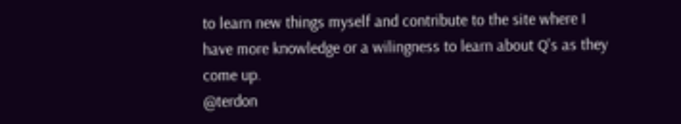to learn new things myself and contribute to the site where I have more knowledge or a wilingness to learn about Q's as they come up.
@terdon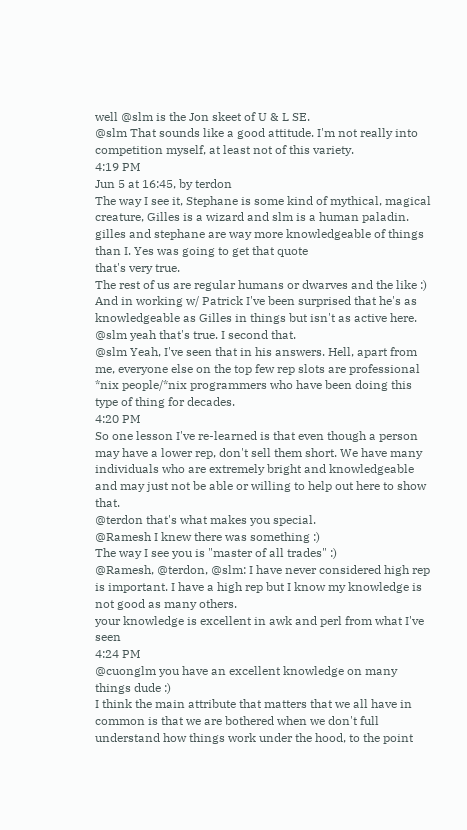well @slm is the Jon skeet of U & L SE.
@slm That sounds like a good attitude. I'm not really into competition myself, at least not of this variety.
4:19 PM
Jun 5 at 16:45, by terdon
The way I see it, Stephane is some kind of mythical, magical creature, Gilles is a wizard and slm is a human paladin.
gilles and stephane are way more knowledgeable of things than I. Yes was going to get that quote
that's very true.
The rest of us are regular humans or dwarves and the like :)
And in working w/ Patrick I've been surprised that he's as knowledgeable as Gilles in things but isn't as active here.
@slm yeah that's true. I second that.
@slm Yeah, I've seen that in his answers. Hell, apart from me, everyone else on the top few rep slots are professional *nix people/*nix programmers who have been doing this type of thing for decades.
4:20 PM
So one lesson I've re-learned is that even though a person may have a lower rep, don't sell them short. We have many individuals who are extremely bright and knowledgeable and may just not be able or willing to help out here to show that.
@terdon that's what makes you special.
@Ramesh I knew there was something :)
The way I see you is "master of all trades" :)
@Ramesh, @terdon, @slm: I have never considered high rep is important. I have a high rep but I know my knowledge is not good as many others.
your knowledge is excellent in awk and perl from what I've seen
4:24 PM
@cuonglm you have an excellent knowledge on many things dude :)
I think the main attribute that matters that we all have in common is that we are bothered when we don't full understand how things work under the hood, to the point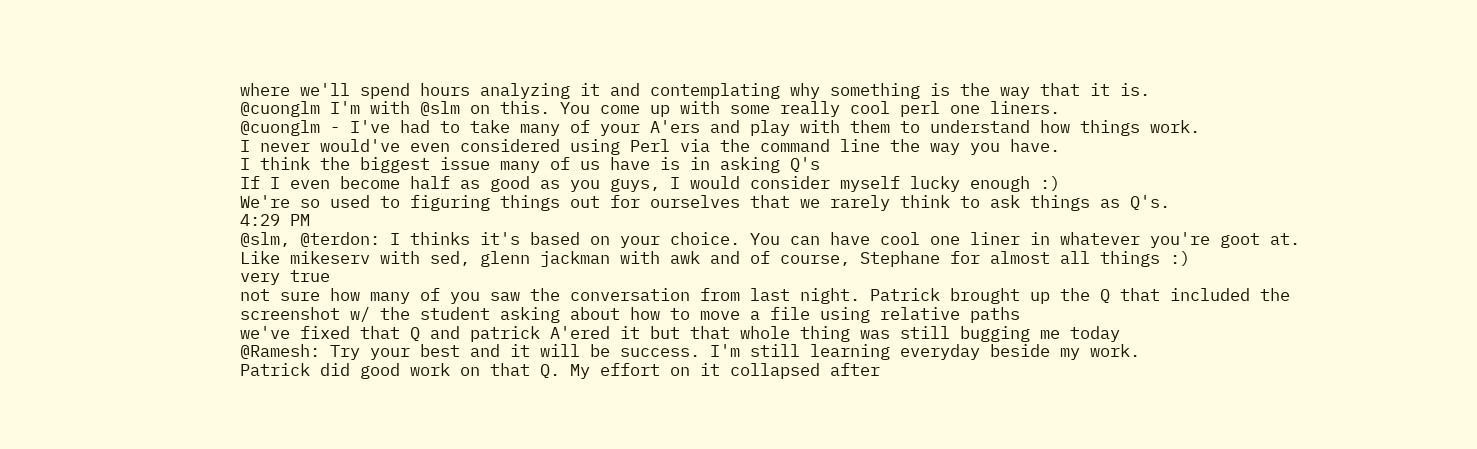where we'll spend hours analyzing it and contemplating why something is the way that it is.
@cuonglm I'm with @slm on this. You come up with some really cool perl one liners.
@cuonglm - I've had to take many of your A'ers and play with them to understand how things work.
I never would've even considered using Perl via the command line the way you have.
I think the biggest issue many of us have is in asking Q's
If I even become half as good as you guys, I would consider myself lucky enough :)
We're so used to figuring things out for ourselves that we rarely think to ask things as Q's.
4:29 PM
@slm, @terdon: I thinks it's based on your choice. You can have cool one liner in whatever you're goot at. Like mikeserv with sed, glenn jackman with awk and of course, Stephane for almost all things :)
very true
not sure how many of you saw the conversation from last night. Patrick brought up the Q that included the screenshot w/ the student asking about how to move a file using relative paths
we've fixed that Q and patrick A'ered it but that whole thing was still bugging me today
@Ramesh: Try your best and it will be success. I'm still learning everyday beside my work.
Patrick did good work on that Q. My effort on it collapsed after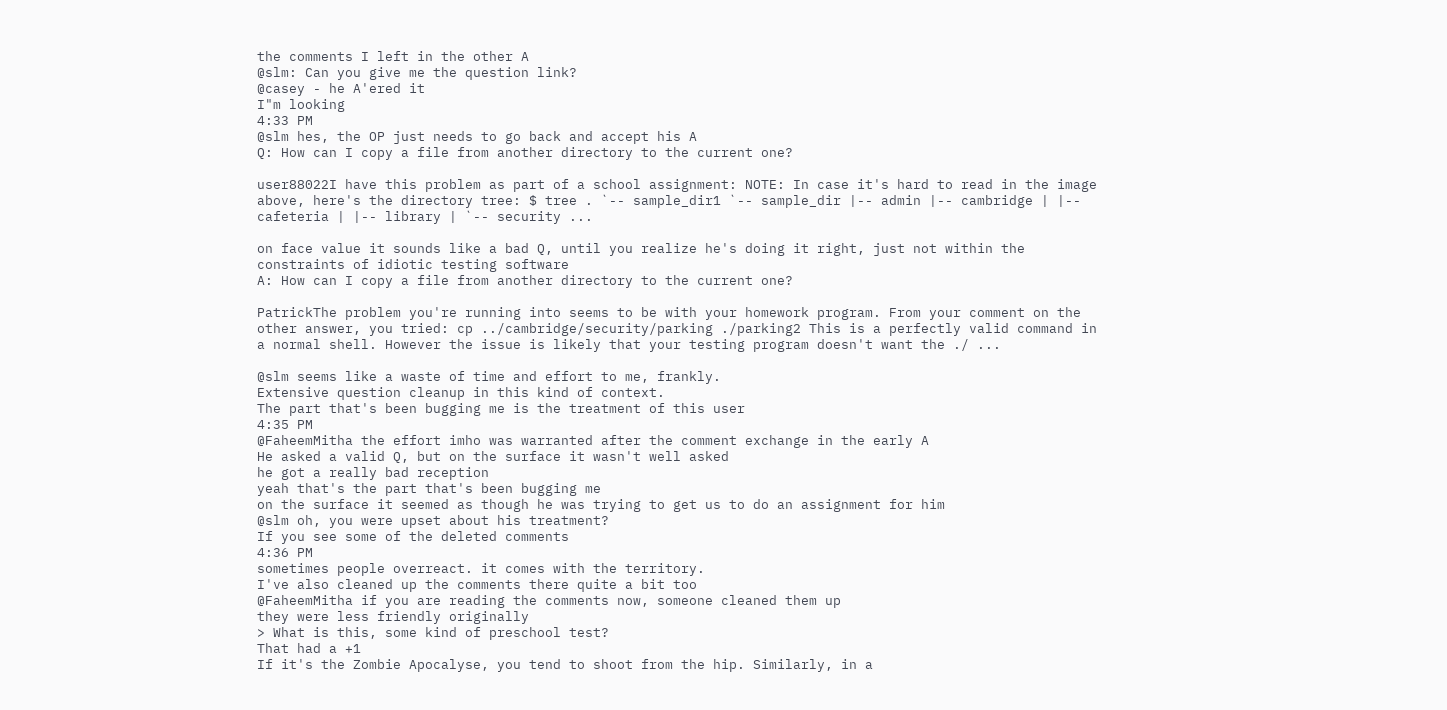the comments I left in the other A
@slm: Can you give me the question link?
@casey - he A'ered it
I"m looking
4:33 PM
@slm hes, the OP just needs to go back and accept his A
Q: How can I copy a file from another directory to the current one?

user88022I have this problem as part of a school assignment: NOTE: In case it's hard to read in the image above, here's the directory tree: $ tree . `-- sample_dir1 `-- sample_dir |-- admin |-- cambridge | |-- cafeteria | |-- library | `-- security ...

on face value it sounds like a bad Q, until you realize he's doing it right, just not within the constraints of idiotic testing software
A: How can I copy a file from another directory to the current one?

PatrickThe problem you're running into seems to be with your homework program. From your comment on the other answer, you tried: cp ../cambridge/security/parking ./parking2 This is a perfectly valid command in a normal shell. However the issue is likely that your testing program doesn't want the ./ ...

@slm seems like a waste of time and effort to me, frankly.
Extensive question cleanup in this kind of context.
The part that's been bugging me is the treatment of this user
4:35 PM
@FaheemMitha the effort imho was warranted after the comment exchange in the early A
He asked a valid Q, but on the surface it wasn't well asked
he got a really bad reception
yeah that's the part that's been bugging me
on the surface it seemed as though he was trying to get us to do an assignment for him
@slm oh, you were upset about his treatment?
If you see some of the deleted comments
4:36 PM
sometimes people overreact. it comes with the territory.
I've also cleaned up the comments there quite a bit too
@FaheemMitha if you are reading the comments now, someone cleaned them up
they were less friendly originally
> What is this, some kind of preschool test?
That had a +1
If it's the Zombie Apocalyse, you tend to shoot from the hip. Similarly, in a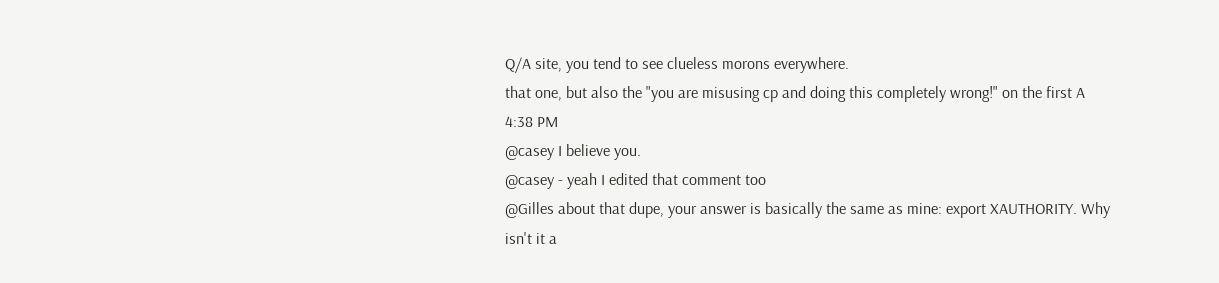Q/A site, you tend to see clueless morons everywhere.
that one, but also the "you are misusing cp and doing this completely wrong!" on the first A
4:38 PM
@casey I believe you.
@casey - yeah I edited that comment too
@Gilles about that dupe, your answer is basically the same as mine: export XAUTHORITY. Why isn't it a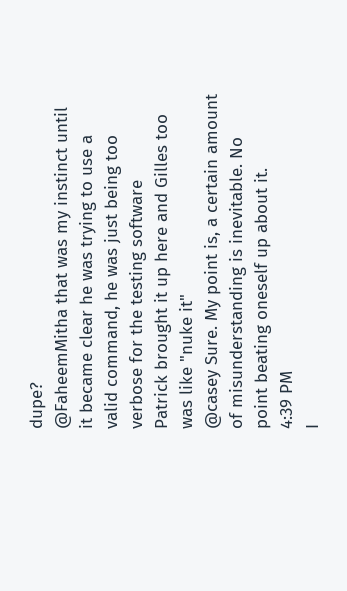dupe?
@FaheemMitha that was my instinct until it became clear he was trying to use a valid command, he was just being too verbose for the testing software
Patrick brought it up here and Gilles too was like "nuke it"
@casey Sure. My point is, a certain amount of misunderstanding is inevitable. No point beating oneself up about it.
4:39 PM
I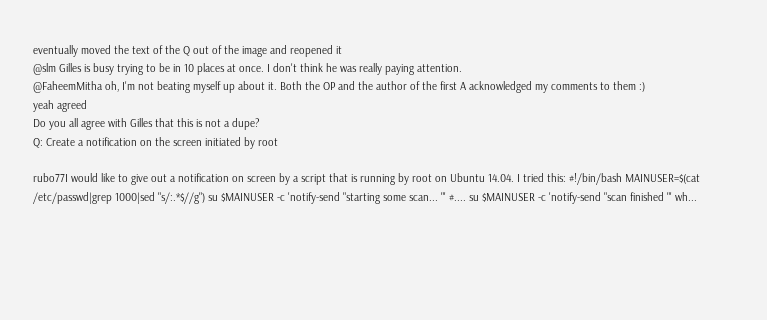eventually moved the text of the Q out of the image and reopened it
@slm Gilles is busy trying to be in 10 places at once. I don't think he was really paying attention.
@FaheemMitha oh, I'm not beating myself up about it. Both the OP and the author of the first A acknowledged my comments to them :)
yeah agreed
Do you all agree with Gilles that this is not a dupe?
Q: Create a notification on the screen initiated by root

rubo77I would like to give out a notification on screen by a script that is running by root on Ubuntu 14.04. I tried this: #!/bin/bash MAINUSER=$(cat /etc/passwd|grep 1000|sed "s/:.*$//g") su $MAINUSER -c 'notify-send "starting some scan... "' #.... su $MAINUSER -c 'notify-send "scan finished "' wh...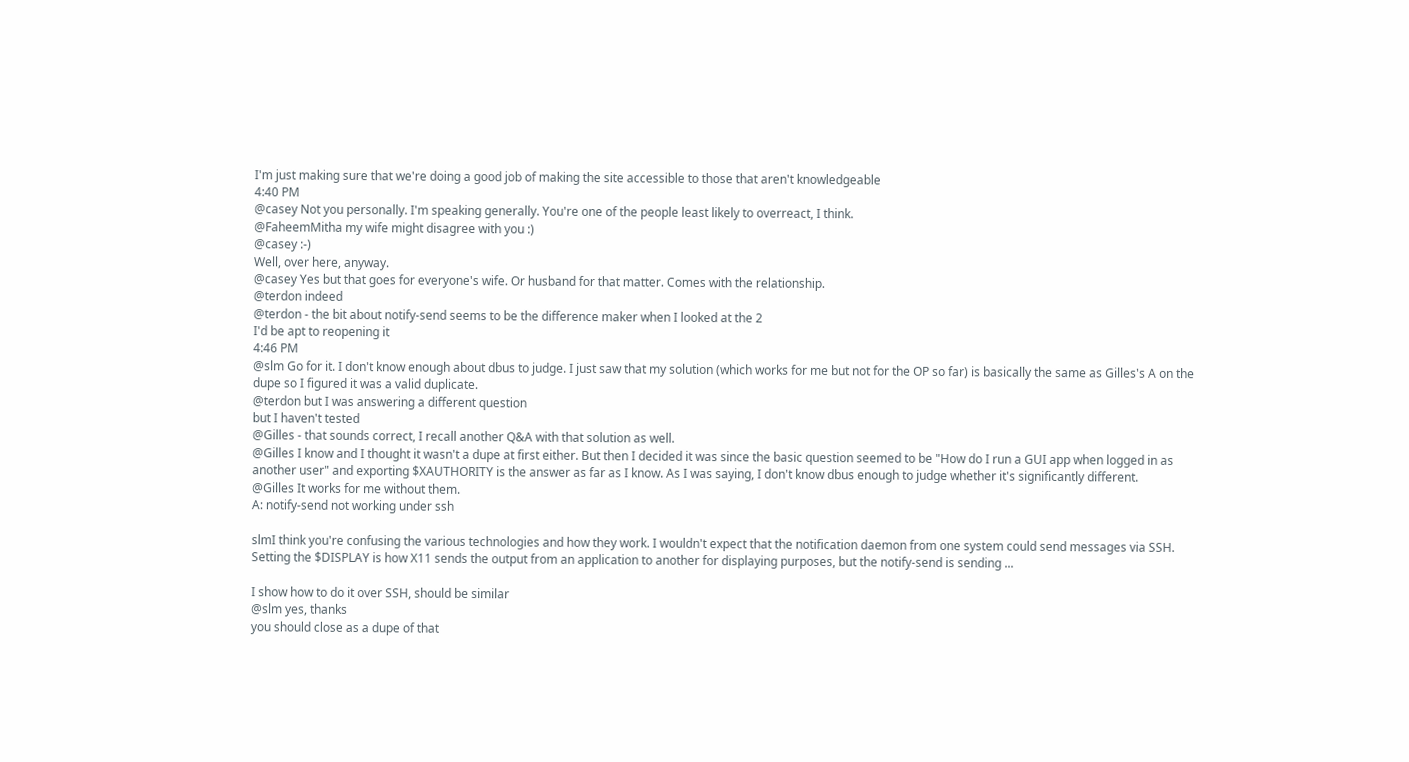I'm just making sure that we're doing a good job of making the site accessible to those that aren't knowledgeable
4:40 PM
@casey Not you personally. I'm speaking generally. You're one of the people least likely to overreact, I think.
@FaheemMitha my wife might disagree with you :)
@casey :-)
Well, over here, anyway.
@casey Yes but that goes for everyone's wife. Or husband for that matter. Comes with the relationship.
@terdon indeed
@terdon - the bit about notify-send seems to be the difference maker when I looked at the 2
I'd be apt to reopening it
4:46 PM
@slm Go for it. I don't know enough about dbus to judge. I just saw that my solution (which works for me but not for the OP so far) is basically the same as Gilles's A on the dupe so I figured it was a valid duplicate.
@terdon but I was answering a different question
but I haven't tested
@Gilles - that sounds correct, I recall another Q&A with that solution as well.
@Gilles I know and I thought it wasn't a dupe at first either. But then I decided it was since the basic question seemed to be "How do I run a GUI app when logged in as another user" and exporting $XAUTHORITY is the answer as far as I know. As I was saying, I don't know dbus enough to judge whether it's significantly different.
@Gilles It works for me without them.
A: notify-send not working under ssh

slmI think you're confusing the various technologies and how they work. I wouldn't expect that the notification daemon from one system could send messages via SSH. Setting the $DISPLAY is how X11 sends the output from an application to another for displaying purposes, but the notify-send is sending ...

I show how to do it over SSH, should be similar
@slm yes, thanks
you should close as a dupe of that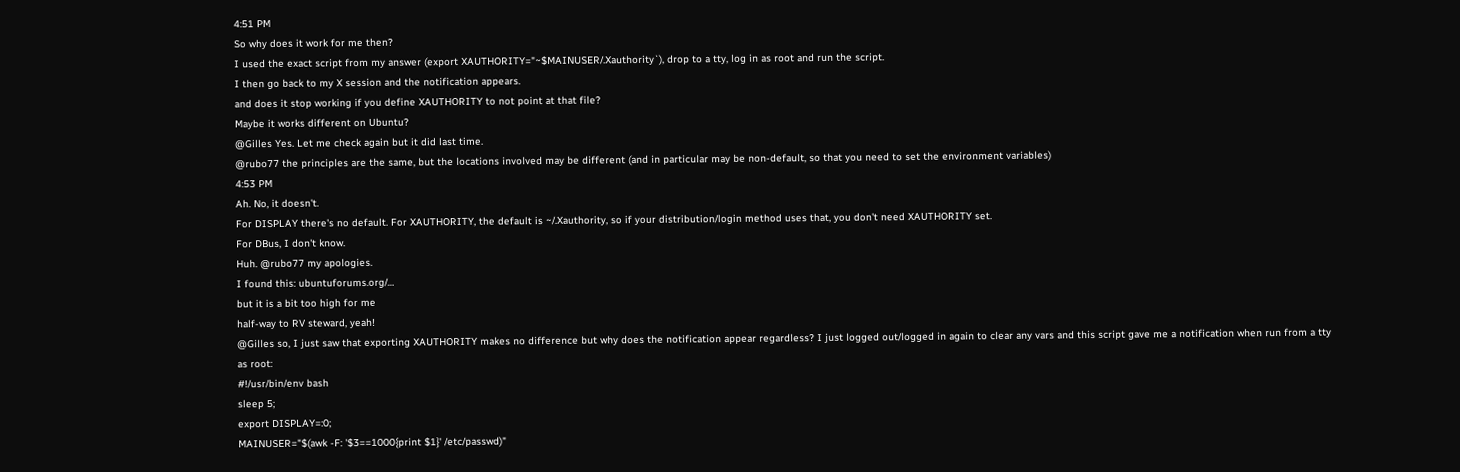4:51 PM
So why does it work for me then?
I used the exact script from my answer (export XAUTHORITY="~$MAINUSER/.Xauthority`), drop to a tty, log in as root and run the script.
I then go back to my X session and the notification appears.
and does it stop working if you define XAUTHORITY to not point at that file?
Maybe it works different on Ubuntu?
@Gilles Yes. Let me check again but it did last time.
@rubo77 the principles are the same, but the locations involved may be different (and in particular may be non-default, so that you need to set the environment variables)
4:53 PM
Ah. No, it doesn't.
For DISPLAY there's no default. For XAUTHORITY, the default is ~/.Xauthority, so if your distribution/login method uses that, you don't need XAUTHORITY set.
For DBus, I don't know.
Huh. @rubo77 my apologies.
I found this: ubuntuforums.org/…
but it is a bit too high for me
half-way to RV steward, yeah!
@Gilles so, I just saw that exporting XAUTHORITY makes no difference but why does the notification appear regardless? I just logged out/logged in again to clear any vars and this script gave me a notification when run from a tty as root:
#!/usr/bin/env bash
sleep 5;
export DISPLAY=:0;
MAINUSER="$(awk -F: '$3==1000{print $1}' /etc/passwd)"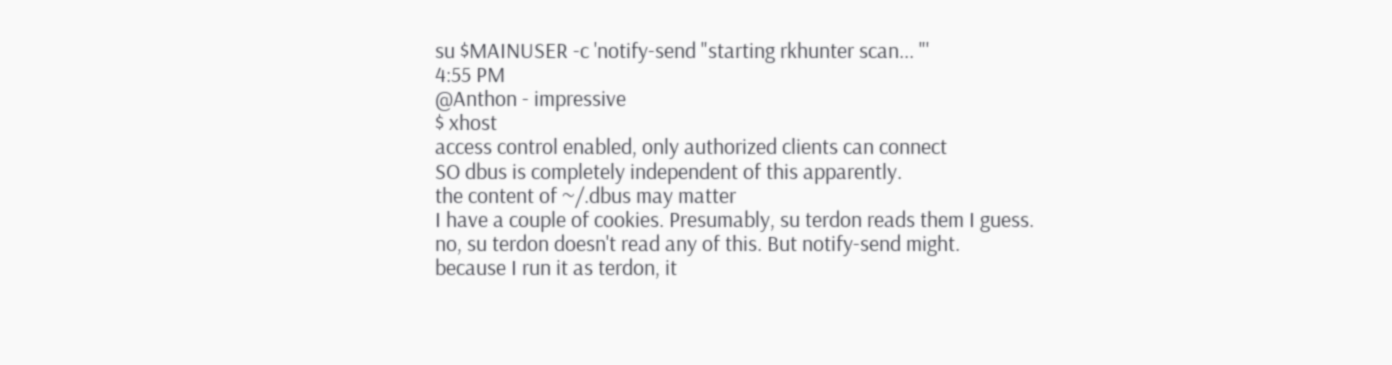su $MAINUSER -c 'notify-send "starting rkhunter scan... "'
4:55 PM
@Anthon - impressive
$ xhost
access control enabled, only authorized clients can connect
SO dbus is completely independent of this apparently.
the content of ~/.dbus may matter
I have a couple of cookies. Presumably, su terdon reads them I guess.
no, su terdon doesn't read any of this. But notify-send might.
because I run it as terdon, it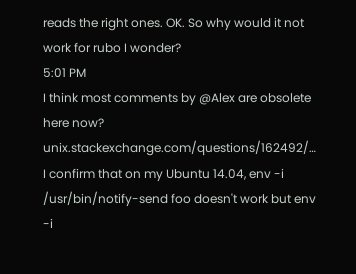reads the right ones. OK. So why would it not work for rubo I wonder?
5:01 PM
I think most comments by @Alex are obsolete here now? unix.stackexchange.com/questions/162492/…
I confirm that on my Ubuntu 14.04, env -i /usr/bin/notify-send foo doesn't work but env -i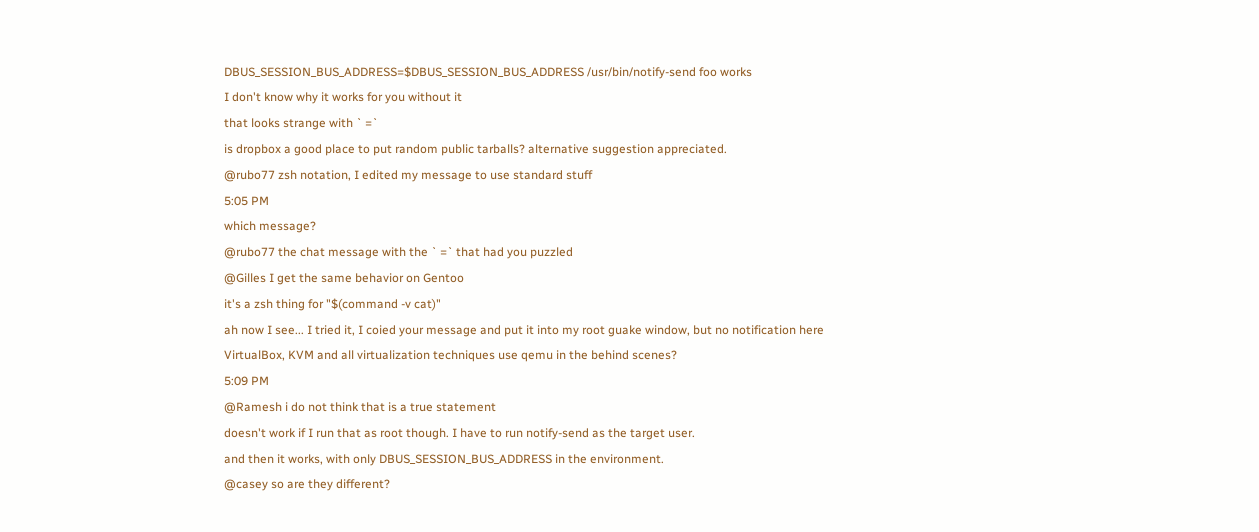DBUS_SESSION_BUS_ADDRESS=$DBUS_SESSION_BUS_ADDRESS /usr/bin/notify-send foo works
I don't know why it works for you without it
that looks strange with ` =`
is dropbox a good place to put random public tarballs? alternative suggestion appreciated.
@rubo77 zsh notation, I edited my message to use standard stuff
5:05 PM
which message?
@rubo77 the chat message with the ` =` that had you puzzled
@Gilles I get the same behavior on Gentoo
it's a zsh thing for "$(command -v cat)"
ah now I see... I tried it, I coied your message and put it into my root guake window, but no notification here
VirtualBox, KVM and all virtualization techniques use qemu in the behind scenes?
5:09 PM
@Ramesh i do not think that is a true statement
doesn't work if I run that as root though. I have to run notify-send as the target user.
and then it works, with only DBUS_SESSION_BUS_ADDRESS in the environment.
@casey so are they different?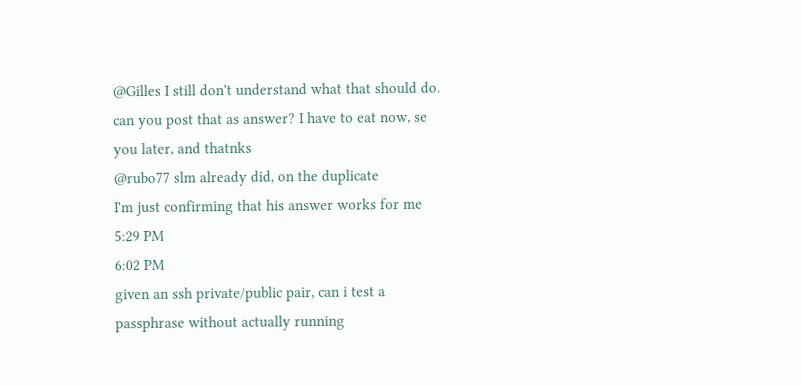@Gilles I still don't understand what that should do. can you post that as answer? I have to eat now, se you later, and thatnks
@rubo77 slm already did, on the duplicate
I'm just confirming that his answer works for me
5:29 PM
6:02 PM
given an ssh private/public pair, can i test a passphrase without actually running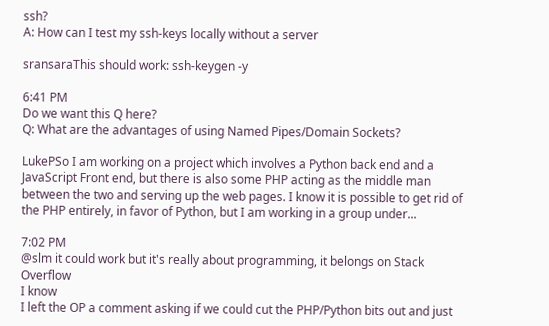ssh?
A: How can I test my ssh-keys locally without a server

sransaraThis should work: ssh-keygen -y

6:41 PM
Do we want this Q here?
Q: What are the advantages of using Named Pipes/Domain Sockets?

LukePSo I am working on a project which involves a Python back end and a JavaScript Front end, but there is also some PHP acting as the middle man between the two and serving up the web pages. I know it is possible to get rid of the PHP entirely, in favor of Python, but I am working in a group under...

7:02 PM
@slm it could work but it's really about programming, it belongs on Stack Overflow
I know
I left the OP a comment asking if we could cut the PHP/Python bits out and just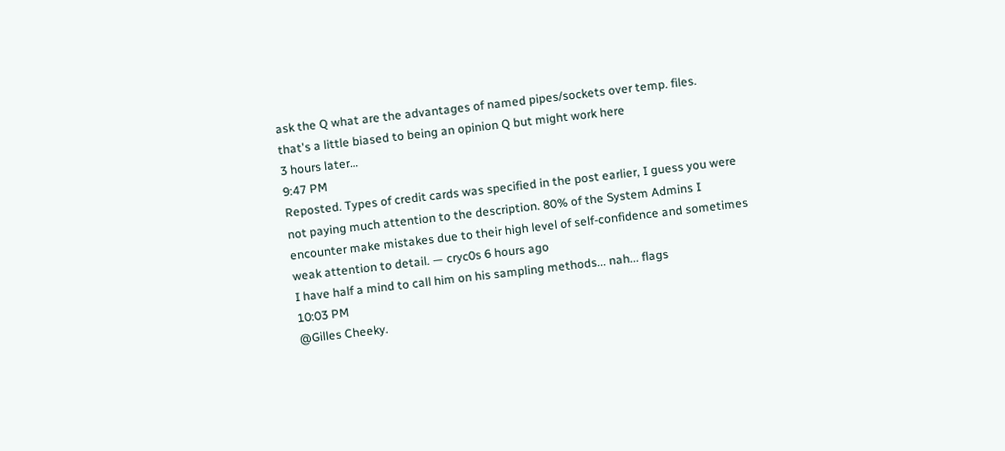ask the Q what are the advantages of named pipes/sockets over temp. files.
that's a little biased to being an opinion Q but might work here
3 hours later…
9:47 PM
Reposted. Types of credit cards was specified in the post earlier, I guess you were not paying much attention to the description. 80% of the System Admins I encounter make mistakes due to their high level of self-confidence and sometimes weak attention to detail. — cryc0s 6 hours ago
I have half a mind to call him on his sampling methods... nah... flags
10:03 PM
@Gilles Cheeky.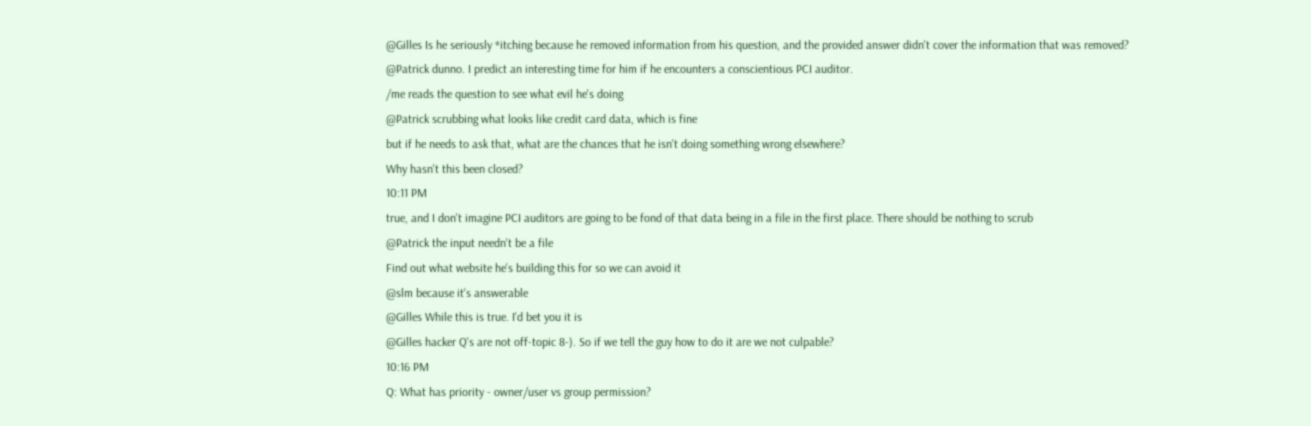@Gilles Is he seriously *itching because he removed information from his question, and the provided answer didn't cover the information that was removed?
@Patrick dunno. I predict an interesting time for him if he encounters a conscientious PCI auditor.
/me reads the question to see what evil he's doing
@Patrick scrubbing what looks like credit card data, which is fine
but if he needs to ask that, what are the chances that he isn't doing something wrong elsewhere?
Why hasn't this been closed?
10:11 PM
true, and I don't imagine PCI auditors are going to be fond of that data being in a file in the first place. There should be nothing to scrub
@Patrick the input needn't be a file
Find out what website he's building this for so we can avoid it
@slm because it's answerable
@Gilles While this is true. I'd bet you it is
@Gilles hacker Q's are not off-topic 8-). So if we tell the guy how to do it are we not culpable?
10:16 PM
Q: What has priority - owner/user vs group permission?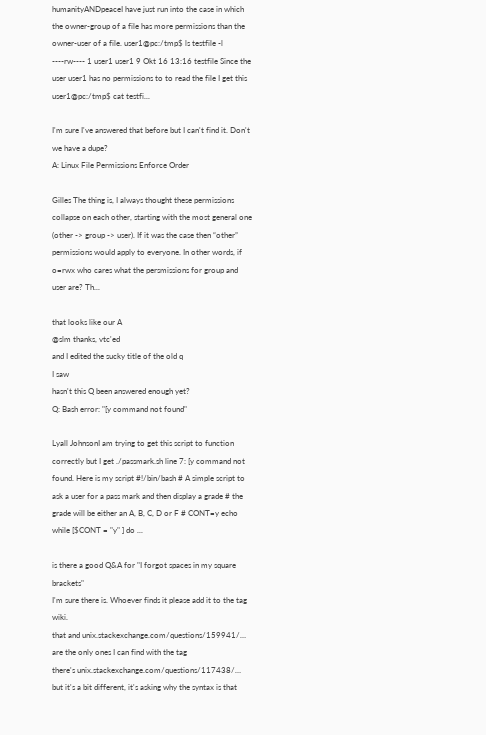humanityANDpeaceI have just run into the case in which the owner-group of a file has more permissions than the owner-user of a file. user1@pc:/tmp$ ls testfile -l ----rw---- 1 user1 user1 9 Okt 16 13:16 testfile Since the user user1 has no permissions to to read the file I get this user1@pc:/tmp$ cat testfi...

I'm sure I've answered that before but I can't find it. Don't we have a dupe?
A: Linux File Permissions Enforce Order

Gilles The thing is, I always thought these permissions collapse on each other, starting with the most general one (other -> group -> user). If it was the case then “other” permissions would apply to everyone. In other words, if o=rwx who cares what the persmissions for group and user are? Th...

that looks like our A
@slm thanks, vtc'ed
and I edited the sucky title of the old q
I saw
hasn't this Q been answered enough yet?
Q: Bash error: "[y command not found"

Lyall JohnsonI am trying to get this script to function correctly but I get ./passmark.sh line 7: [y command not found. Here is my script #!/bin/bash # A simple script to ask a user for a pass mark and then display a grade # the grade will be either an A, B, C, D or F # CONT=y echo while [$CONT = "y" ] do ...

is there a good Q&A for "I forgot spaces in my square brackets"
I'm sure there is. Whoever finds it please add it to the tag wiki.
that and unix.stackexchange.com/questions/159941/… are the only ones I can find with the tag
there's unix.stackexchange.com/questions/117438/… but it's a bit different, it's asking why the syntax is that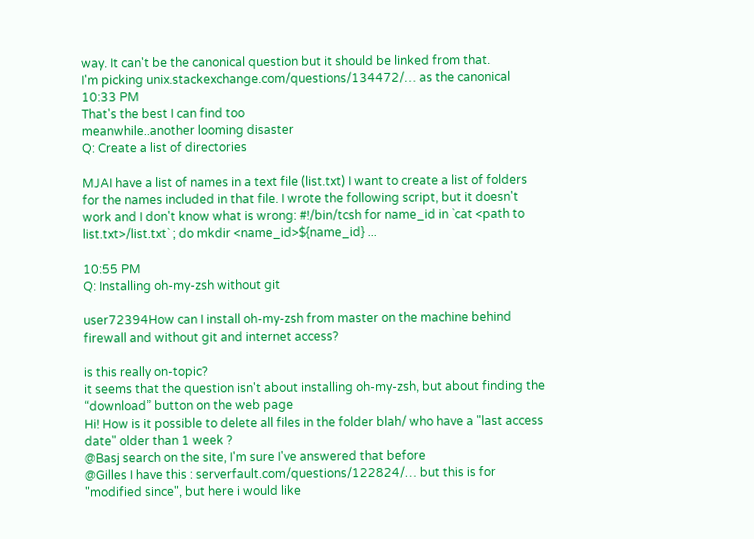way. It can't be the canonical question but it should be linked from that.
I'm picking unix.stackexchange.com/questions/134472/… as the canonical
10:33 PM
That's the best I can find too
meanwhile..another looming disaster
Q: Create a list of directories

MJAI have a list of names in a text file (list.txt) I want to create a list of folders for the names included in that file. I wrote the following script, but it doesn't work and I don't know what is wrong: #!/bin/tcsh for name_id in `cat <path to list.txt>/list.txt` ; do mkdir <name_id>${name_id} ...

10:55 PM
Q: Installing oh-my-zsh without git

user72394How can I install oh-my-zsh from master on the machine behind firewall and without git and internet access?

is this really on-topic?
it seems that the question isn't about installing oh-my-zsh, but about finding the “download” button on the web page
Hi! How is it possible to delete all files in the folder blah/ who have a "last access date" older than 1 week ?
@Basj search on the site, I'm sure I've answered that before
@Gilles I have this : serverfault.com/questions/122824/… but this is for "modified since", but here i would like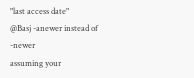"last access date"
@Basj -anewer instead of -newer
assuming your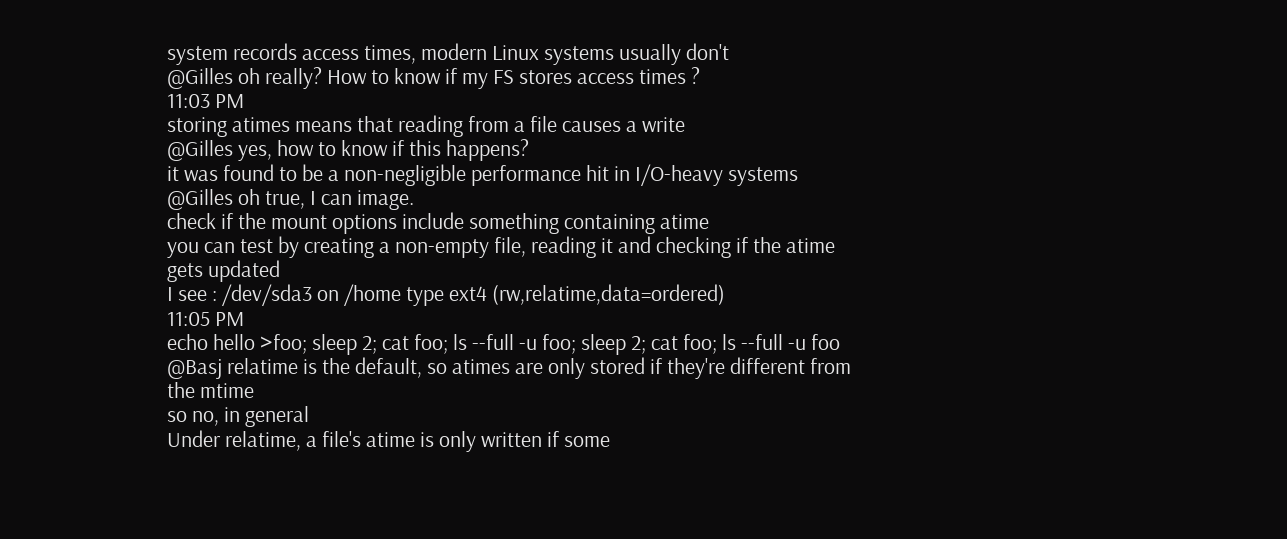system records access times, modern Linux systems usually don't
@Gilles oh really? How to know if my FS stores access times ?
11:03 PM
storing atimes means that reading from a file causes a write
@Gilles yes, how to know if this happens?
it was found to be a non-negligible performance hit in I/O-heavy systems
@Gilles oh true, I can image.
check if the mount options include something containing atime
you can test by creating a non-empty file, reading it and checking if the atime gets updated
I see : /dev/sda3 on /home type ext4 (rw,relatime,data=ordered)
11:05 PM
echo hello >foo; sleep 2; cat foo; ls --full -u foo; sleep 2; cat foo; ls --full -u foo
@Basj relatime is the default, so atimes are only stored if they're different from the mtime
so no, in general
Under relatime, a file's atime is only written if some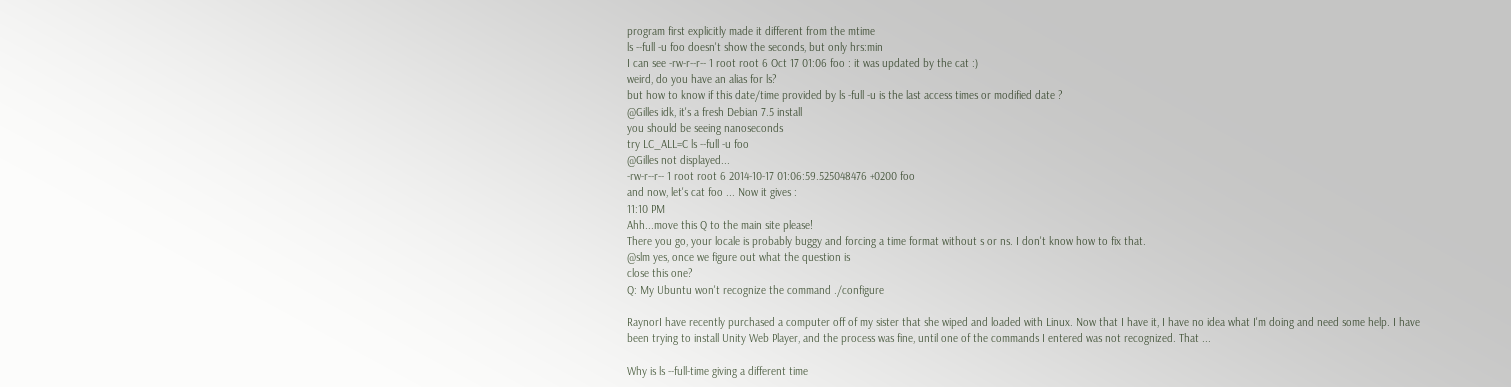program first explicitly made it different from the mtime
ls --full -u foo doesn't show the seconds, but only hrs:min
I can see -rw-r--r-- 1 root root 6 Oct 17 01:06 foo : it was updated by the cat :)
weird, do you have an alias for ls?
but how to know if this date/time provided by ls -full -u is the last access times or modified date ?
@Gilles idk, it's a fresh Debian 7.5 install
you should be seeing nanoseconds
try LC_ALL=C ls --full -u foo
@Gilles not displayed...
-rw-r--r-- 1 root root 6 2014-10-17 01:06:59.525048476 +0200 foo
and now, let's cat foo ... Now it gives :
11:10 PM
Ahh...move this Q to the main site please!
There you go, your locale is probably buggy and forcing a time format without s or ns. I don't know how to fix that.
@slm yes, once we figure out what the question is
close this one?
Q: My Ubuntu won't recognize the command ./configure

RaynorI have recently purchased a computer off of my sister that she wiped and loaded with Linux. Now that I have it, I have no idea what I'm doing and need some help. I have been trying to install Unity Web Player, and the process was fine, until one of the commands I entered was not recognized. That ...

Why is ls --full-time giving a different time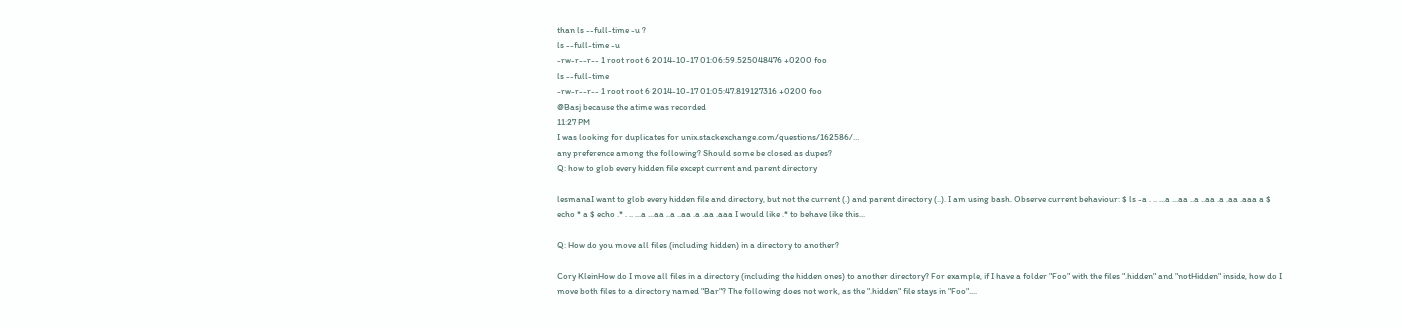than ls --full-time -u ?
ls --full-time -u
-rw-r--r-- 1 root root 6 2014-10-17 01:06:59.525048476 +0200 foo
ls --full-time
-rw-r--r-- 1 root root 6 2014-10-17 01:05:47.819127316 +0200 foo
@Basj because the atime was recorded
11:27 PM
I was looking for duplicates for unix.stackexchange.com/questions/162586/…
any preference among the following? Should some be closed as dupes?
Q: how to glob every hidden file except current and parent directory

lesmanaI want to glob every hidden file and directory, but not the current (.) and parent directory (..). I am using bash. Observe current behaviour: $ ls -a . .. ...a ...aa ..a ..aa .a .aa .aaa a $ echo * a $ echo .* . .. ...a ...aa ..a ..aa .a .aa .aaa I would like .* to behave like this...

Q: How do you move all files (including hidden) in a directory to another?

Cory KleinHow do I move all files in a directory (including the hidden ones) to another directory? For example, if I have a folder "Foo" with the files ".hidden" and "notHidden" inside, how do I move both files to a directory named "Bar"? The following does not work, as the ".hidden" file stays in "Foo"....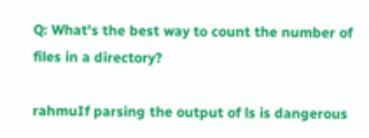Q: What's the best way to count the number of files in a directory?

rahmuIf parsing the output of ls is dangerous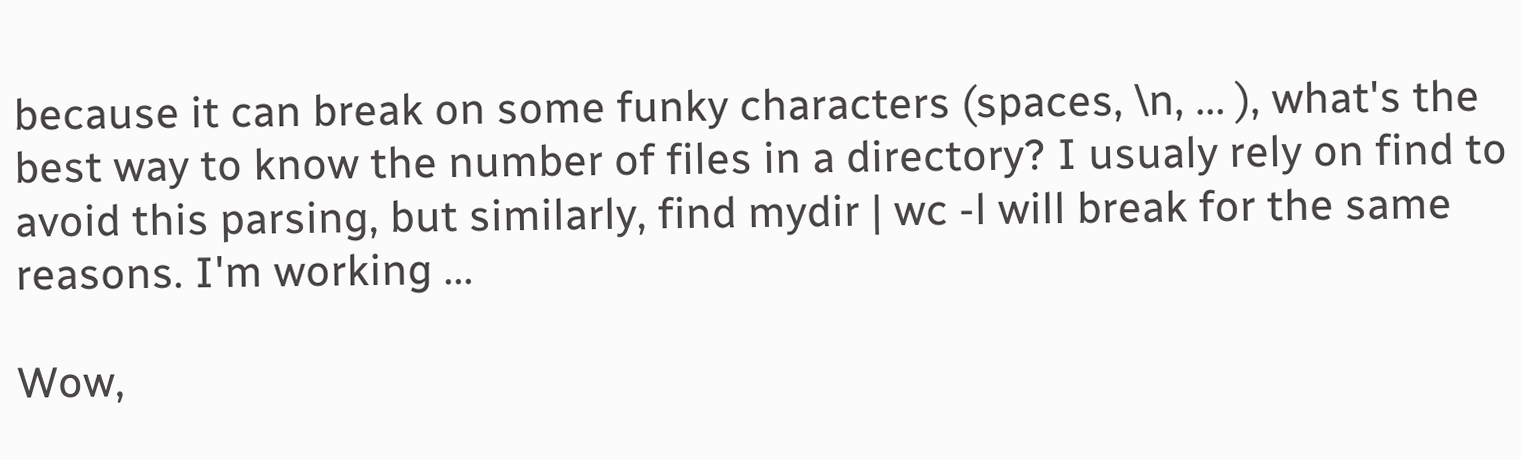because it can break on some funky characters (spaces, \n, ... ), what's the best way to know the number of files in a directory? I usualy rely on find to avoid this parsing, but similarly, find mydir | wc -l will break for the same reasons. I'm working ...

Wow,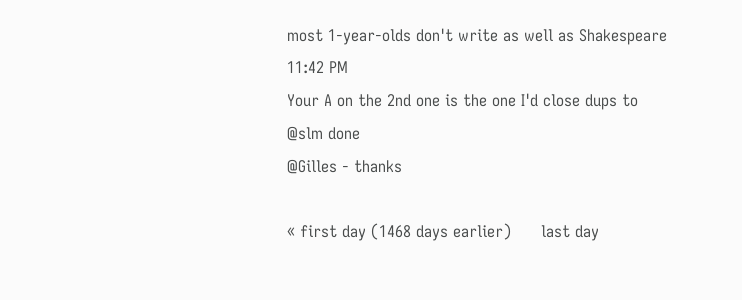most 1-year-olds don't write as well as Shakespeare
11:42 PM
Your A on the 2nd one is the one I'd close dups to
@slm done
@Gilles - thanks

« first day (1468 days earlier)      last day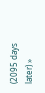(2095 days later) »